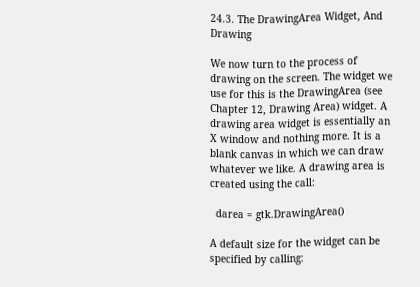24.3. The DrawingArea Widget, And Drawing

We now turn to the process of drawing on the screen. The widget we use for this is the DrawingArea (see Chapter 12, Drawing Area) widget. A drawing area widget is essentially an X window and nothing more. It is a blank canvas in which we can draw whatever we like. A drawing area is created using the call:

  darea = gtk.DrawingArea()

A default size for the widget can be specified by calling: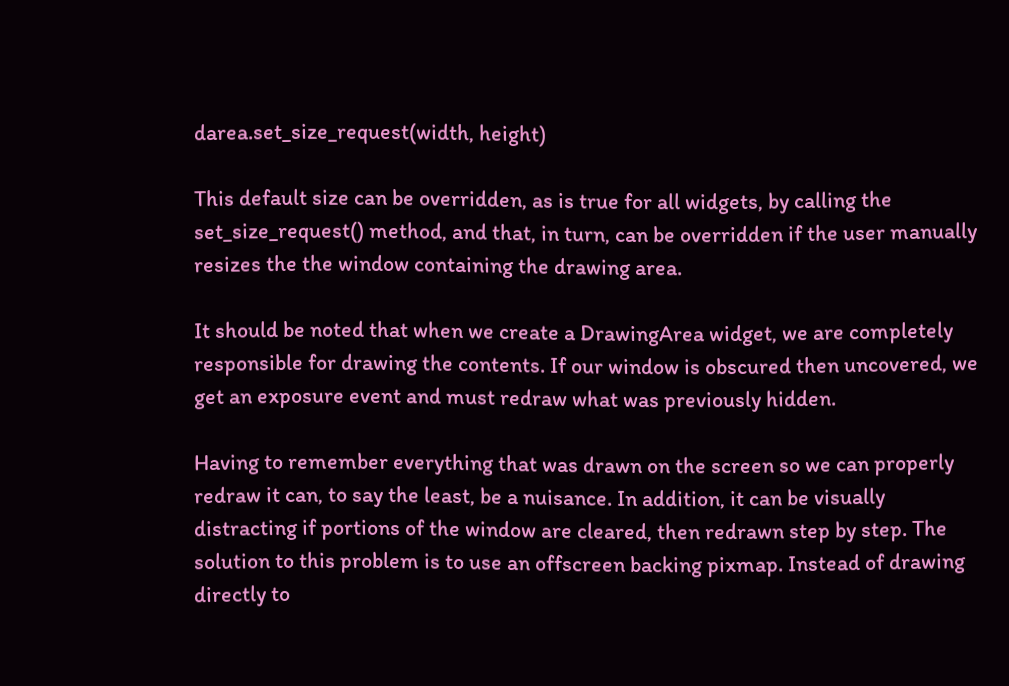darea.set_size_request(width, height)

This default size can be overridden, as is true for all widgets, by calling the set_size_request() method, and that, in turn, can be overridden if the user manually resizes the the window containing the drawing area.

It should be noted that when we create a DrawingArea widget, we are completely responsible for drawing the contents. If our window is obscured then uncovered, we get an exposure event and must redraw what was previously hidden.

Having to remember everything that was drawn on the screen so we can properly redraw it can, to say the least, be a nuisance. In addition, it can be visually distracting if portions of the window are cleared, then redrawn step by step. The solution to this problem is to use an offscreen backing pixmap. Instead of drawing directly to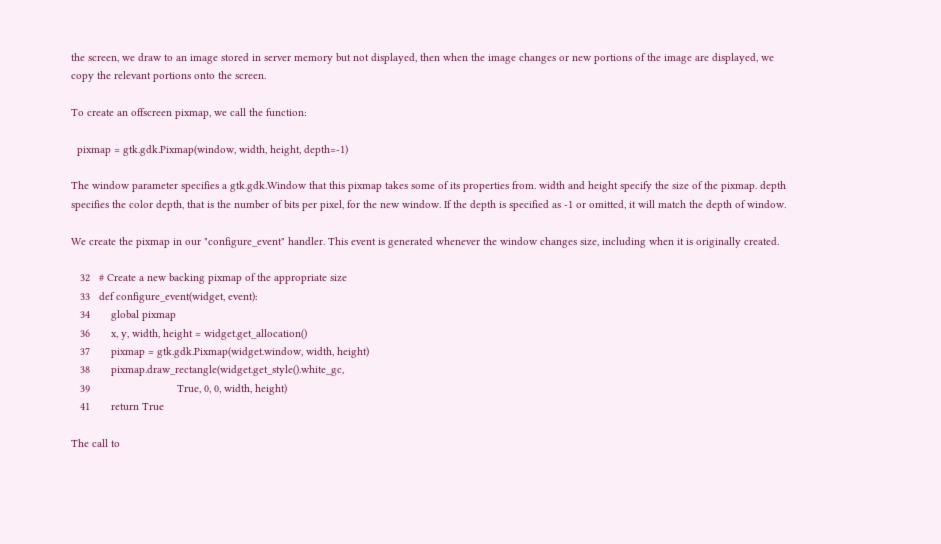the screen, we draw to an image stored in server memory but not displayed, then when the image changes or new portions of the image are displayed, we copy the relevant portions onto the screen.

To create an offscreen pixmap, we call the function:

  pixmap = gtk.gdk.Pixmap(window, width, height, depth=-1)

The window parameter specifies a gtk.gdk.Window that this pixmap takes some of its properties from. width and height specify the size of the pixmap. depth specifies the color depth, that is the number of bits per pixel, for the new window. If the depth is specified as -1 or omitted, it will match the depth of window.

We create the pixmap in our "configure_event" handler. This event is generated whenever the window changes size, including when it is originally created.

   32   # Create a new backing pixmap of the appropriate size
   33   def configure_event(widget, event):
   34       global pixmap
   36       x, y, width, height = widget.get_allocation()
   37       pixmap = gtk.gdk.Pixmap(widget.window, width, height)
   38       pixmap.draw_rectangle(widget.get_style().white_gc,
   39                             True, 0, 0, width, height)
   41       return True

The call to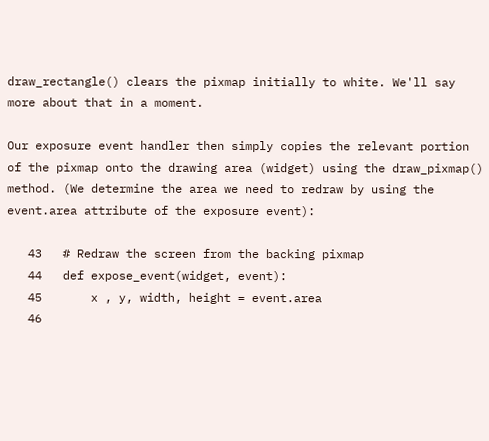draw_rectangle() clears the pixmap initially to white. We'll say more about that in a moment.

Our exposure event handler then simply copies the relevant portion of the pixmap onto the drawing area (widget) using the draw_pixmap() method. (We determine the area we need to redraw by using the event.area attribute of the exposure event):

   43   # Redraw the screen from the backing pixmap
   44   def expose_event(widget, event):
   45       x , y, width, height = event.area
   46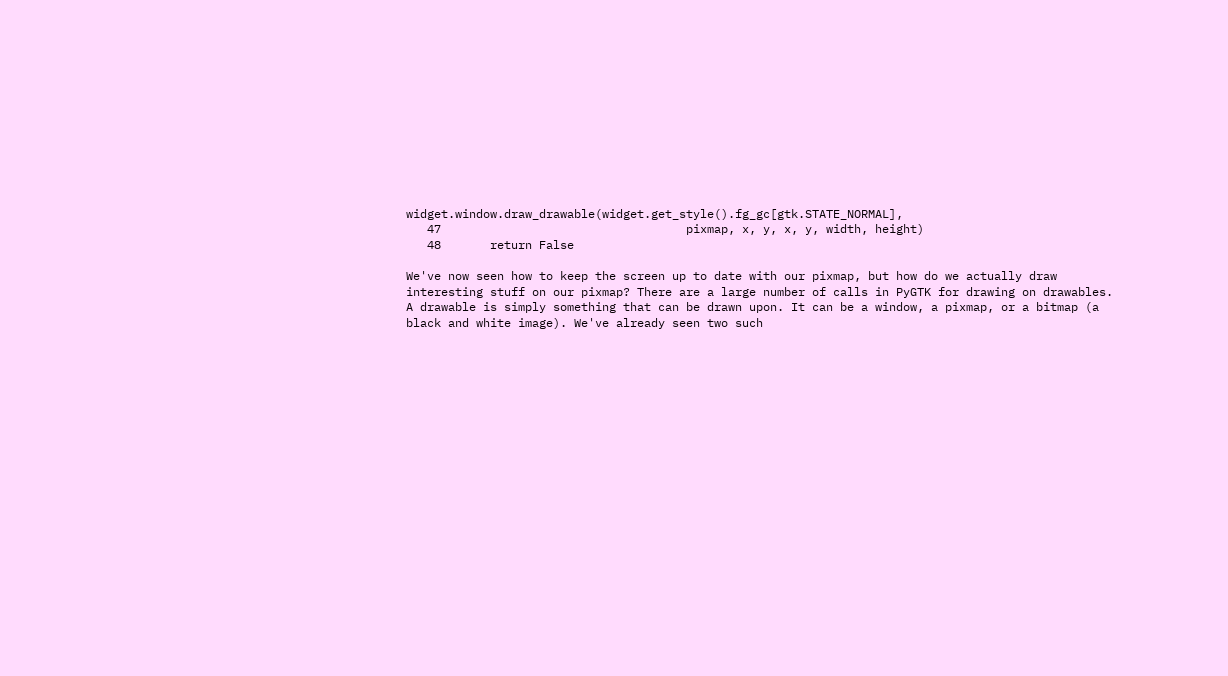widget.window.draw_drawable(widget.get_style().fg_gc[gtk.STATE_NORMAL],
   47                                   pixmap, x, y, x, y, width, height)
   48       return False

We've now seen how to keep the screen up to date with our pixmap, but how do we actually draw interesting stuff on our pixmap? There are a large number of calls in PyGTK for drawing on drawables. A drawable is simply something that can be drawn upon. It can be a window, a pixmap, or a bitmap (a black and white image). We've already seen two such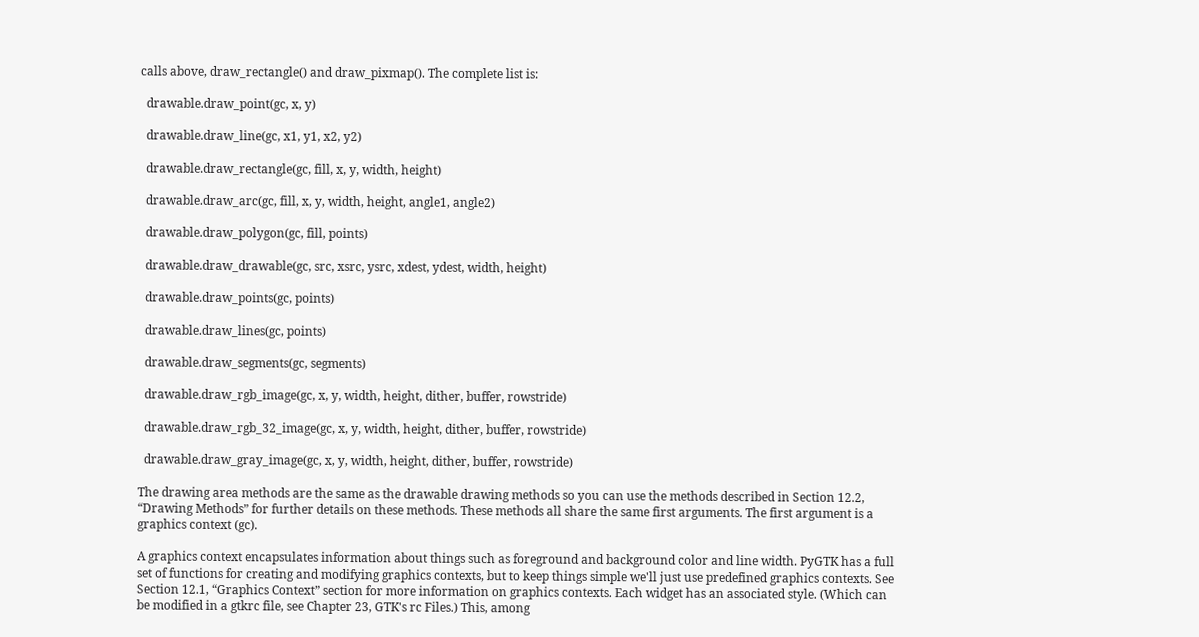calls above, draw_rectangle() and draw_pixmap(). The complete list is:

  drawable.draw_point(gc, x, y)

  drawable.draw_line(gc, x1, y1, x2, y2)

  drawable.draw_rectangle(gc, fill, x, y, width, height)

  drawable.draw_arc(gc, fill, x, y, width, height, angle1, angle2)

  drawable.draw_polygon(gc, fill, points)

  drawable.draw_drawable(gc, src, xsrc, ysrc, xdest, ydest, width, height)

  drawable.draw_points(gc, points)

  drawable.draw_lines(gc, points)

  drawable.draw_segments(gc, segments)

  drawable.draw_rgb_image(gc, x, y, width, height, dither, buffer, rowstride)

  drawable.draw_rgb_32_image(gc, x, y, width, height, dither, buffer, rowstride)

  drawable.draw_gray_image(gc, x, y, width, height, dither, buffer, rowstride)

The drawing area methods are the same as the drawable drawing methods so you can use the methods described in Section 12.2, “Drawing Methods” for further details on these methods. These methods all share the same first arguments. The first argument is a graphics context (gc).

A graphics context encapsulates information about things such as foreground and background color and line width. PyGTK has a full set of functions for creating and modifying graphics contexts, but to keep things simple we'll just use predefined graphics contexts. See Section 12.1, “Graphics Context” section for more information on graphics contexts. Each widget has an associated style. (Which can be modified in a gtkrc file, see Chapter 23, GTK's rc Files.) This, among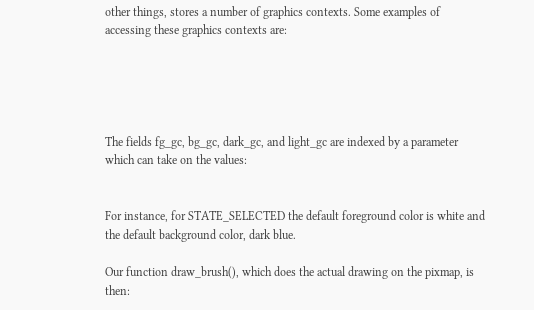other things, stores a number of graphics contexts. Some examples of accessing these graphics contexts are:





The fields fg_gc, bg_gc, dark_gc, and light_gc are indexed by a parameter which can take on the values:


For instance, for STATE_SELECTED the default foreground color is white and the default background color, dark blue.

Our function draw_brush(), which does the actual drawing on the pixmap, is then: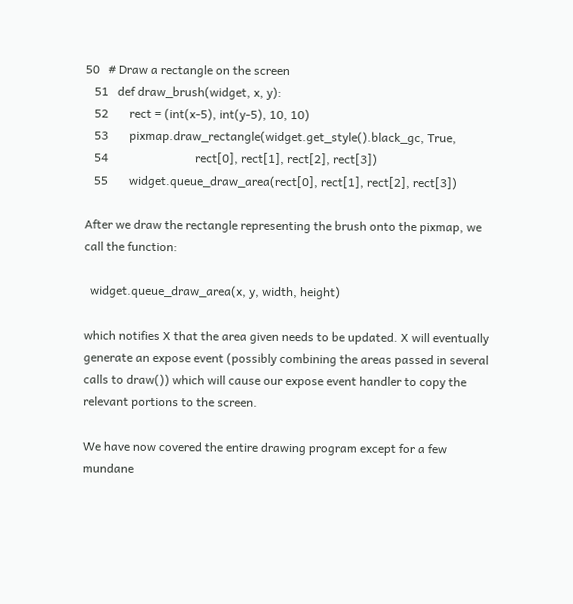50   # Draw a rectangle on the screen
   51   def draw_brush(widget, x, y):
   52       rect = (int(x-5), int(y-5), 10, 10)
   53       pixmap.draw_rectangle(widget.get_style().black_gc, True,
   54                             rect[0], rect[1], rect[2], rect[3])
   55       widget.queue_draw_area(rect[0], rect[1], rect[2], rect[3])

After we draw the rectangle representing the brush onto the pixmap, we call the function:

  widget.queue_draw_area(x, y, width, height)

which notifies X that the area given needs to be updated. X will eventually generate an expose event (possibly combining the areas passed in several calls to draw()) which will cause our expose event handler to copy the relevant portions to the screen.

We have now covered the entire drawing program except for a few mundane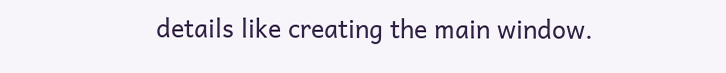details like creating the main window.